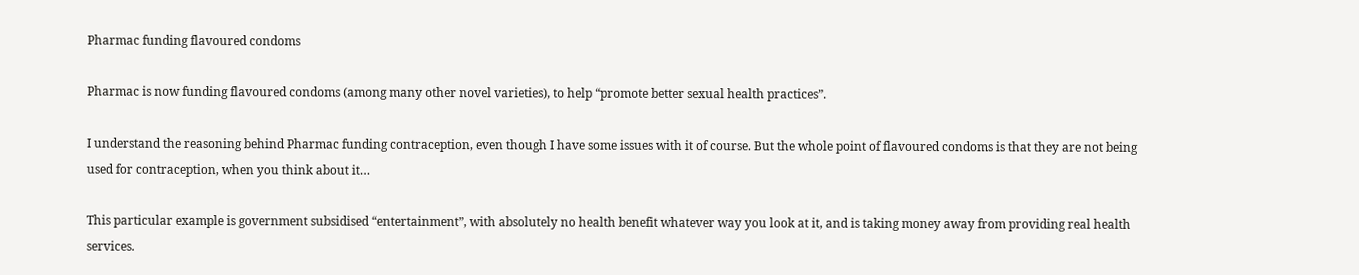Pharmac funding flavoured condoms

Pharmac is now funding flavoured condoms (among many other novel varieties), to help “promote better sexual health practices”.

I understand the reasoning behind Pharmac funding contraception, even though I have some issues with it of course. But the whole point of flavoured condoms is that they are not being used for contraception, when you think about it…

This particular example is government subsidised “entertainment”, with absolutely no health benefit whatever way you look at it, and is taking money away from providing real health services.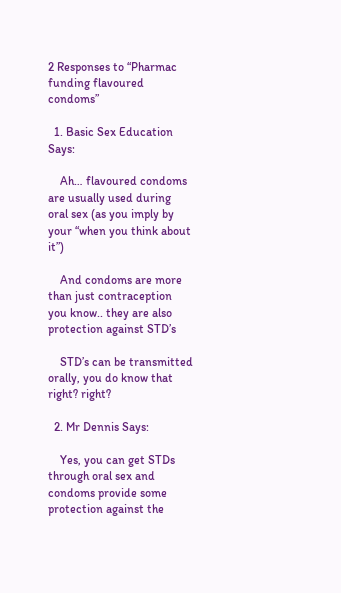2 Responses to “Pharmac funding flavoured condoms”

  1. Basic Sex Education Says:

    Ah… flavoured condoms are usually used during oral sex (as you imply by your “when you think about it”)

    And condoms are more than just contraception you know.. they are also protection against STD’s

    STD’s can be transmitted orally, you do know that right? right?

  2. Mr Dennis Says:

    Yes, you can get STDs through oral sex and condoms provide some protection against the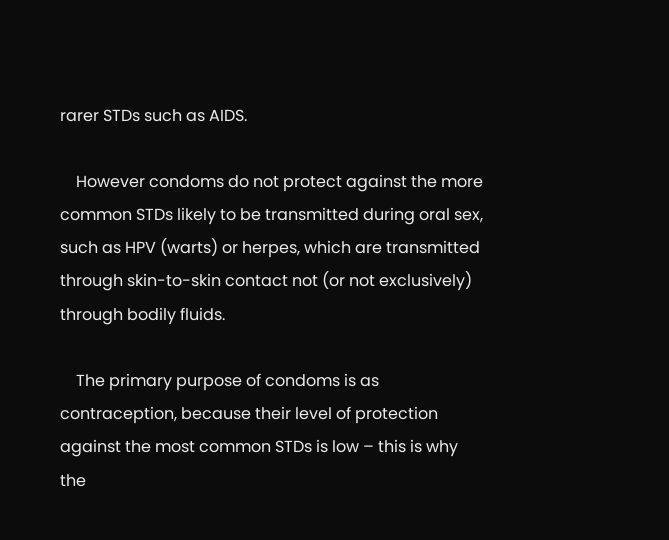rarer STDs such as AIDS.

    However condoms do not protect against the more common STDs likely to be transmitted during oral sex, such as HPV (warts) or herpes, which are transmitted through skin-to-skin contact not (or not exclusively) through bodily fluids.

    The primary purpose of condoms is as contraception, because their level of protection against the most common STDs is low – this is why the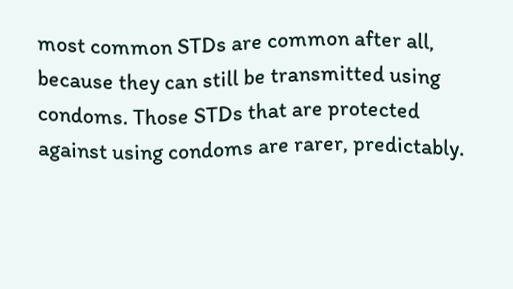most common STDs are common after all, because they can still be transmitted using condoms. Those STDs that are protected against using condoms are rarer, predictably.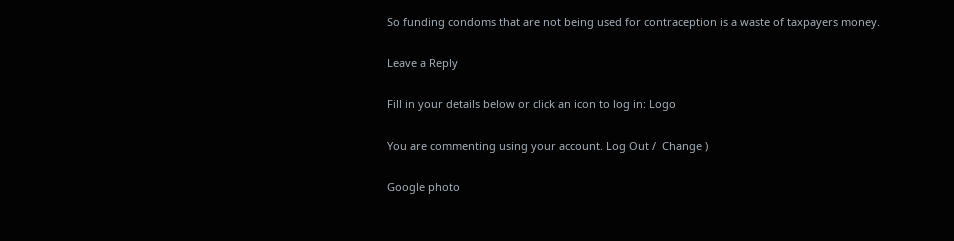So funding condoms that are not being used for contraception is a waste of taxpayers money.

Leave a Reply

Fill in your details below or click an icon to log in: Logo

You are commenting using your account. Log Out /  Change )

Google photo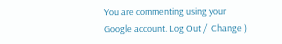You are commenting using your Google account. Log Out /  Change )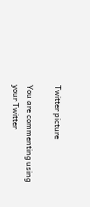Twitter picture

You are commenting using your Twitter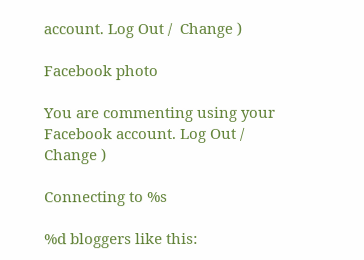account. Log Out /  Change )

Facebook photo

You are commenting using your Facebook account. Log Out /  Change )

Connecting to %s

%d bloggers like this: